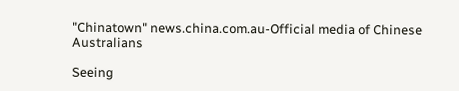"Chinatown" news.china.com.au-Official media of Chinese Australians

Seeing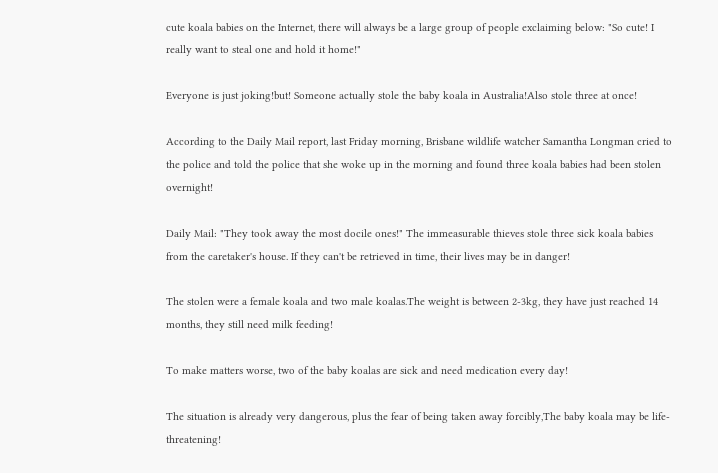cute koala babies on the Internet, there will always be a large group of people exclaiming below: "So cute! I really want to steal one and hold it home!"

Everyone is just joking!but! Someone actually stole the baby koala in Australia!Also stole three at once!

According to the Daily Mail report, last Friday morning, Brisbane wildlife watcher Samantha Longman cried to the police and told the police that she woke up in the morning and found three koala babies had been stolen overnight!

Daily Mail: "They took away the most docile ones!" The immeasurable thieves stole three sick koala babies from the caretaker's house. If they can't be retrieved in time, their lives may be in danger!

The stolen were a female koala and two male koalas.The weight is between 2-3kg, they have just reached 14 months, they still need milk feeding!

To make matters worse, two of the baby koalas are sick and need medication every day!

The situation is already very dangerous, plus the fear of being taken away forcibly,The baby koala may be life-threatening!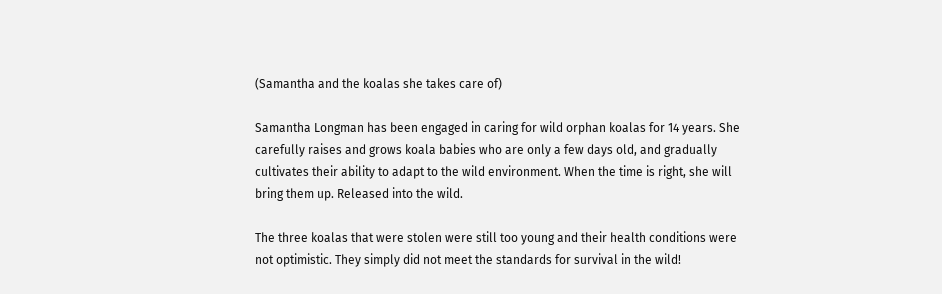(Samantha and the koalas she takes care of)

Samantha Longman has been engaged in caring for wild orphan koalas for 14 years. She carefully raises and grows koala babies who are only a few days old, and gradually cultivates their ability to adapt to the wild environment. When the time is right, she will bring them up. Released into the wild.

The three koalas that were stolen were still too young and their health conditions were not optimistic. They simply did not meet the standards for survival in the wild!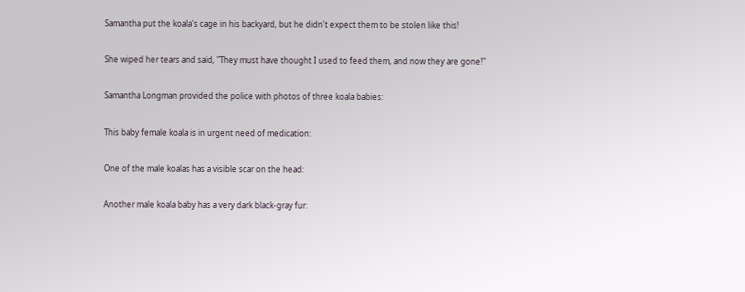Samantha put the koala's cage in his backyard, but he didn't expect them to be stolen like this!

She wiped her tears and said, "They must have thought I used to feed them, and now they are gone!"

Samantha Longman provided the police with photos of three koala babies:

This baby female koala is in urgent need of medication:

One of the male koalas has a visible scar on the head:

Another male koala baby has a very dark black-gray fur: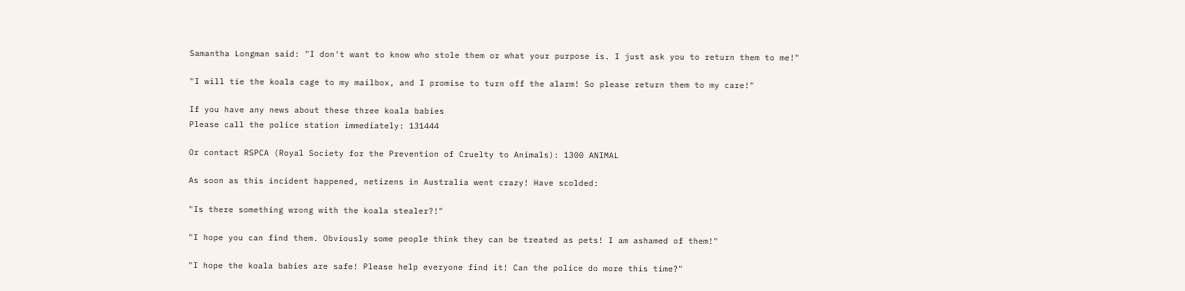Samantha Longman said: "I don't want to know who stole them or what your purpose is. I just ask you to return them to me!"

"I will tie the koala cage to my mailbox, and I promise to turn off the alarm! So please return them to my care!"

If you have any news about these three koala babies
Please call the police station immediately: 131444

Or contact RSPCA (Royal Society for the Prevention of Cruelty to Animals): 1300 ANIMAL

As soon as this incident happened, netizens in Australia went crazy! Have scolded:

"Is there something wrong with the koala stealer?!"

"I hope you can find them. Obviously some people think they can be treated as pets! I am ashamed of them!"

"I hope the koala babies are safe! Please help everyone find it! Can the police do more this time?"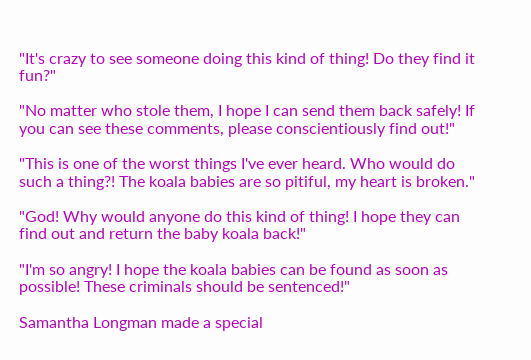"It's crazy to see someone doing this kind of thing! Do they find it fun?"

"No matter who stole them, I hope I can send them back safely! If you can see these comments, please conscientiously find out!"

"This is one of the worst things I've ever heard. Who would do such a thing?! The koala babies are so pitiful, my heart is broken."

"God! Why would anyone do this kind of thing! I hope they can find out and return the baby koala back!"

"I'm so angry! I hope the koala babies can be found as soon as possible! These criminals should be sentenced!"

Samantha Longman made a special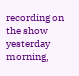recording on the show yesterday morning,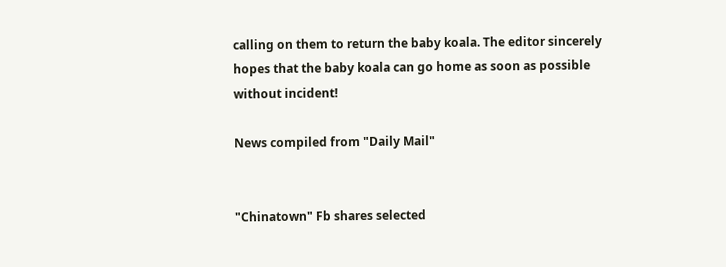calling on them to return the baby koala. The editor sincerely hopes that the baby koala can go home as soon as possible without incident!

News compiled from "Daily Mail"


"Chinatown" Fb shares selected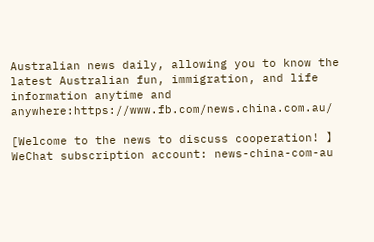Australian news daily, allowing you to know the latest Australian fun, immigration, and life information anytime and anywhere:https://www.fb.com/news.china.com.au/

[Welcome to the news to discuss cooperation! 】WeChat subscription account: news-china-com-au